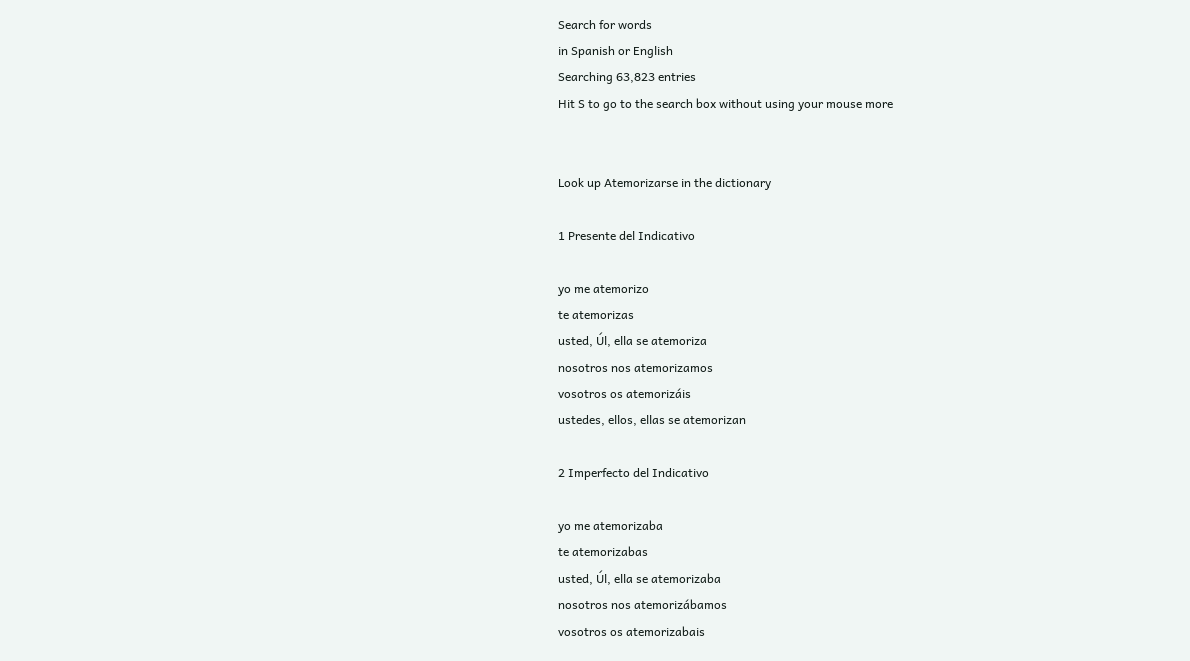Search for words
in Spanish or English
Searching 63,823 entries
Hit S to go to the search box without using your mouse more


Look up Atemorizarse in the dictionary

1 Presente del Indicativo

yo me atemorizo
te atemorizas
usted, Úl, ella se atemoriza
nosotros nos atemorizamos
vosotros os atemorizáis
ustedes, ellos, ellas se atemorizan

2 Imperfecto del Indicativo

yo me atemorizaba
te atemorizabas
usted, Úl, ella se atemorizaba
nosotros nos atemorizábamos
vosotros os atemorizabais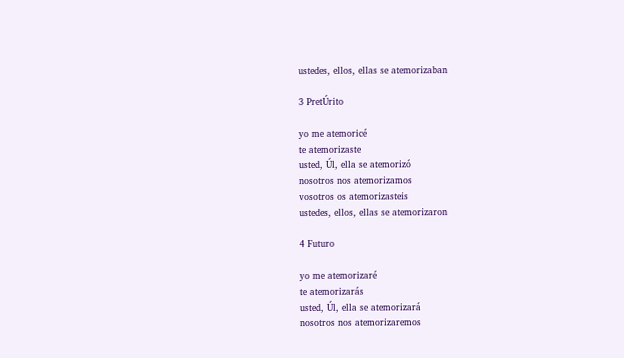ustedes, ellos, ellas se atemorizaban

3 PretÚrito

yo me atemoricé
te atemorizaste
usted, Úl, ella se atemorizó
nosotros nos atemorizamos
vosotros os atemorizasteis
ustedes, ellos, ellas se atemorizaron

4 Futuro

yo me atemorizaré
te atemorizarás
usted, Úl, ella se atemorizará
nosotros nos atemorizaremos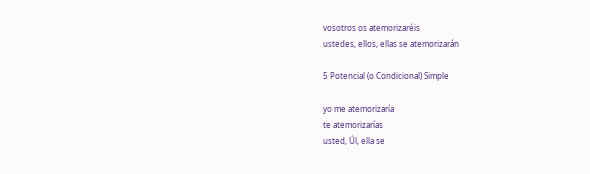vosotros os atemorizaréis
ustedes, ellos, ellas se atemorizarán

5 Potencial (o Condicional) Simple

yo me atemorizaría
te atemorizarías
usted, Úl, ella se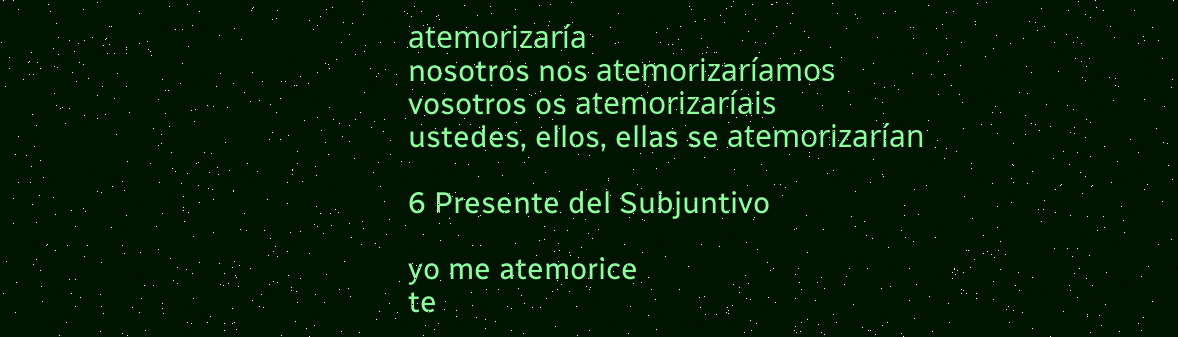atemorizaría
nosotros nos atemorizaríamos
vosotros os atemorizaríais
ustedes, ellos, ellas se atemorizarían

6 Presente del Subjuntivo

yo me atemorice
te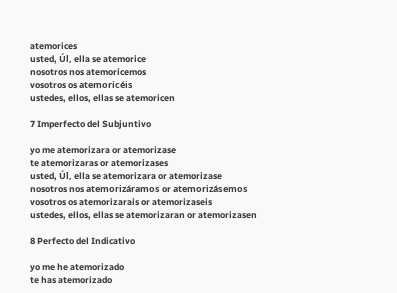atemorices
usted, Úl, ella se atemorice
nosotros nos atemoricemos
vosotros os atemoricéis
ustedes, ellos, ellas se atemoricen

7 Imperfecto del Subjuntivo

yo me atemorizara or atemorizase
te atemorizaras or atemorizases
usted, Úl, ella se atemorizara or atemorizase
nosotros nos atemorizáramos or atemorizásemos
vosotros os atemorizarais or atemorizaseis
ustedes, ellos, ellas se atemorizaran or atemorizasen

8 Perfecto del Indicativo

yo me he atemorizado
te has atemorizado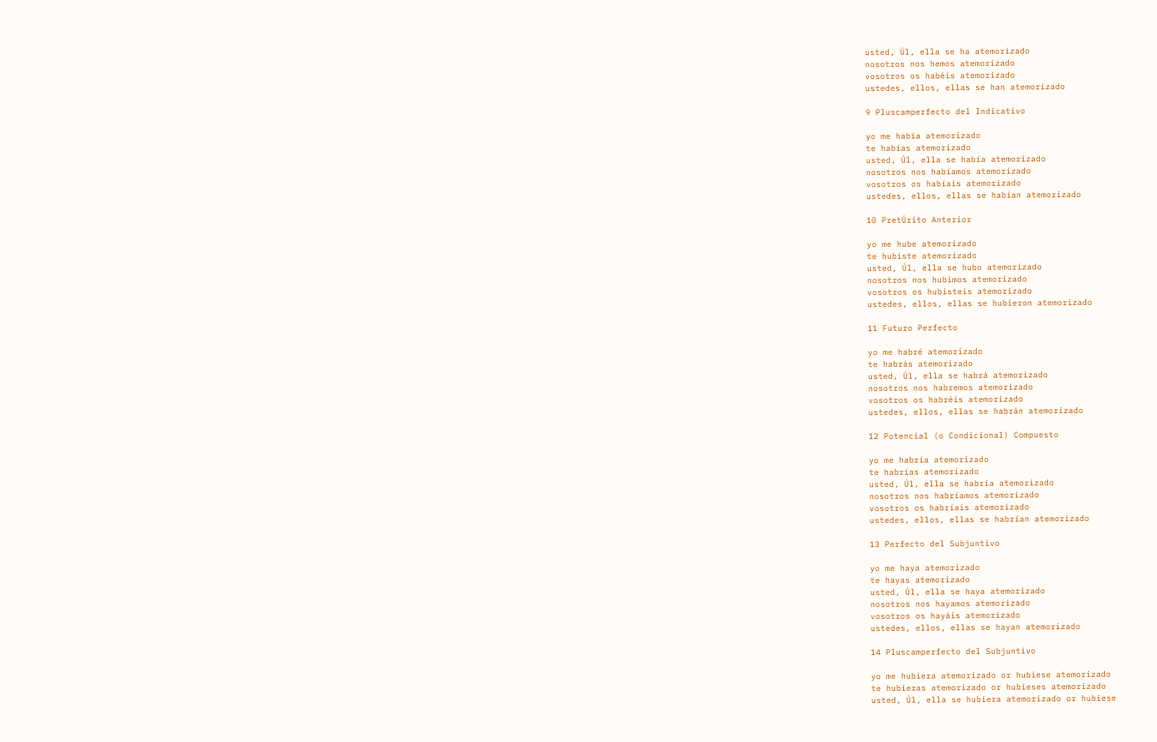usted, Úl, ella se ha atemorizado
nosotros nos hemos atemorizado
vosotros os habéis atemorizado
ustedes, ellos, ellas se han atemorizado

9 Pluscamperfecto del Indicativo

yo me había atemorizado
te habías atemorizado
usted, Úl, ella se había atemorizado
nosotros nos habíamos atemorizado
vosotros os habíais atemorizado
ustedes, ellos, ellas se habían atemorizado

10 PretÚrito Anterior

yo me hube atemorizado
te hubiste atemorizado
usted, Úl, ella se hubo atemorizado
nosotros nos hubimos atemorizado
vosotros os hubisteis atemorizado
ustedes, ellos, ellas se hubieron atemorizado

11 Futuro Perfecto

yo me habré atemorizado
te habrás atemorizado
usted, Úl, ella se habrá atemorizado
nosotros nos habremos atemorizado
vosotros os habréis atemorizado
ustedes, ellos, ellas se habrán atemorizado

12 Potencial (o Condicional) Compuesto

yo me habría atemorizado
te habrías atemorizado
usted, Úl, ella se habría atemorizado
nosotros nos habríamos atemorizado
vosotros os habríais atemorizado
ustedes, ellos, ellas se habrían atemorizado

13 Perfecto del Subjuntivo

yo me haya atemorizado
te hayas atemorizado
usted, Úl, ella se haya atemorizado
nosotros nos hayamos atemorizado
vosotros os hayáis atemorizado
ustedes, ellos, ellas se hayan atemorizado

14 Pluscamperfecto del Subjuntivo

yo me hubiera atemorizado or hubiese atemorizado
te hubieras atemorizado or hubieses atemorizado
usted, Úl, ella se hubiera atemorizado or hubiese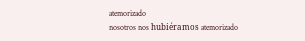atemorizado
nosotros nos hubiéramos atemorizado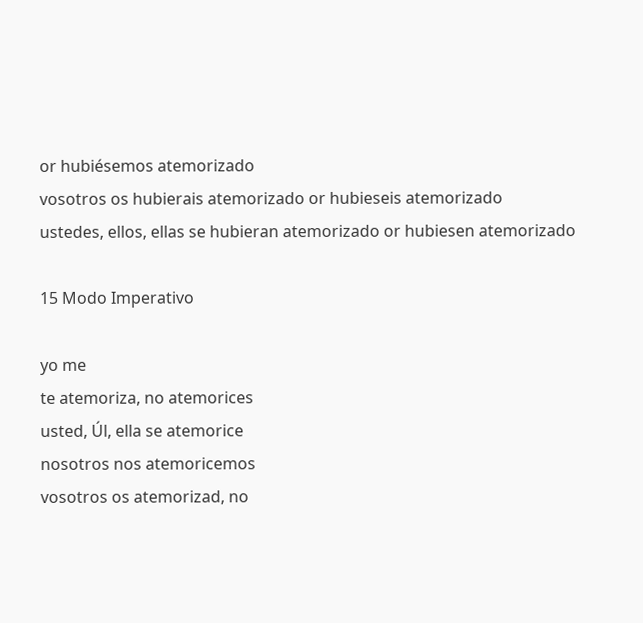or hubiésemos atemorizado
vosotros os hubierais atemorizado or hubieseis atemorizado
ustedes, ellos, ellas se hubieran atemorizado or hubiesen atemorizado

15 Modo Imperativo

yo me
te atemoriza, no atemorices
usted, Úl, ella se atemorice
nosotros nos atemoricemos
vosotros os atemorizad, no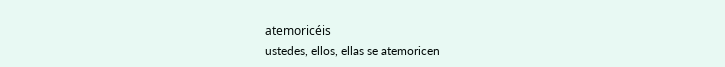atemoricéis
ustedes, ellos, ellas se atemoricen